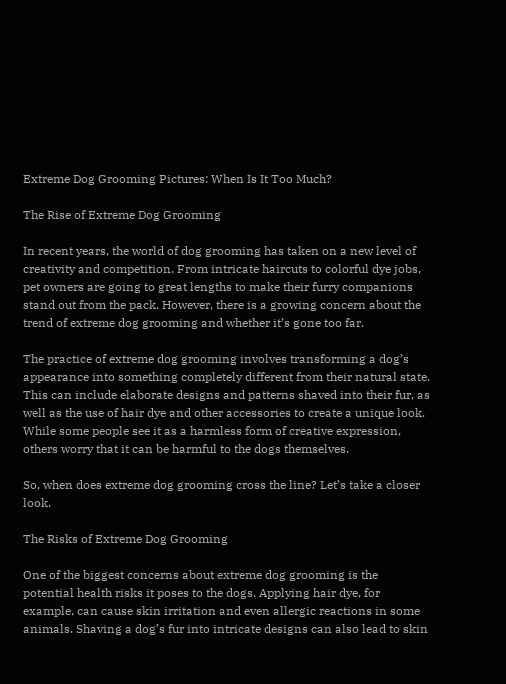Extreme Dog Grooming Pictures: When Is It Too Much?

The Rise of Extreme Dog Grooming

In recent years, the world of dog grooming has taken on a new level of creativity and competition. From intricate haircuts to colorful dye jobs, pet owners are going to great lengths to make their furry companions stand out from the pack. However, there is a growing concern about the trend of extreme dog grooming and whether it’s gone too far.

The practice of extreme dog grooming involves transforming a dog’s appearance into something completely different from their natural state. This can include elaborate designs and patterns shaved into their fur, as well as the use of hair dye and other accessories to create a unique look. While some people see it as a harmless form of creative expression, others worry that it can be harmful to the dogs themselves.

So, when does extreme dog grooming cross the line? Let’s take a closer look.

The Risks of Extreme Dog Grooming

One of the biggest concerns about extreme dog grooming is the potential health risks it poses to the dogs. Applying hair dye, for example, can cause skin irritation and even allergic reactions in some animals. Shaving a dog’s fur into intricate designs can also lead to skin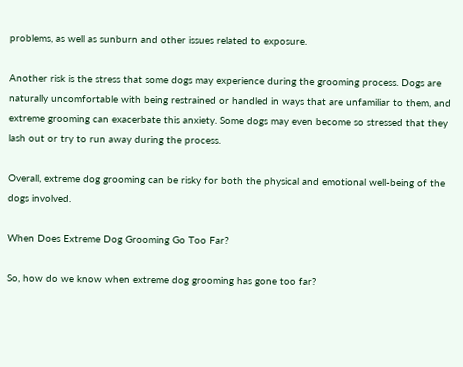problems, as well as sunburn and other issues related to exposure.

Another risk is the stress that some dogs may experience during the grooming process. Dogs are naturally uncomfortable with being restrained or handled in ways that are unfamiliar to them, and extreme grooming can exacerbate this anxiety. Some dogs may even become so stressed that they lash out or try to run away during the process.

Overall, extreme dog grooming can be risky for both the physical and emotional well-being of the dogs involved.

When Does Extreme Dog Grooming Go Too Far?

So, how do we know when extreme dog grooming has gone too far?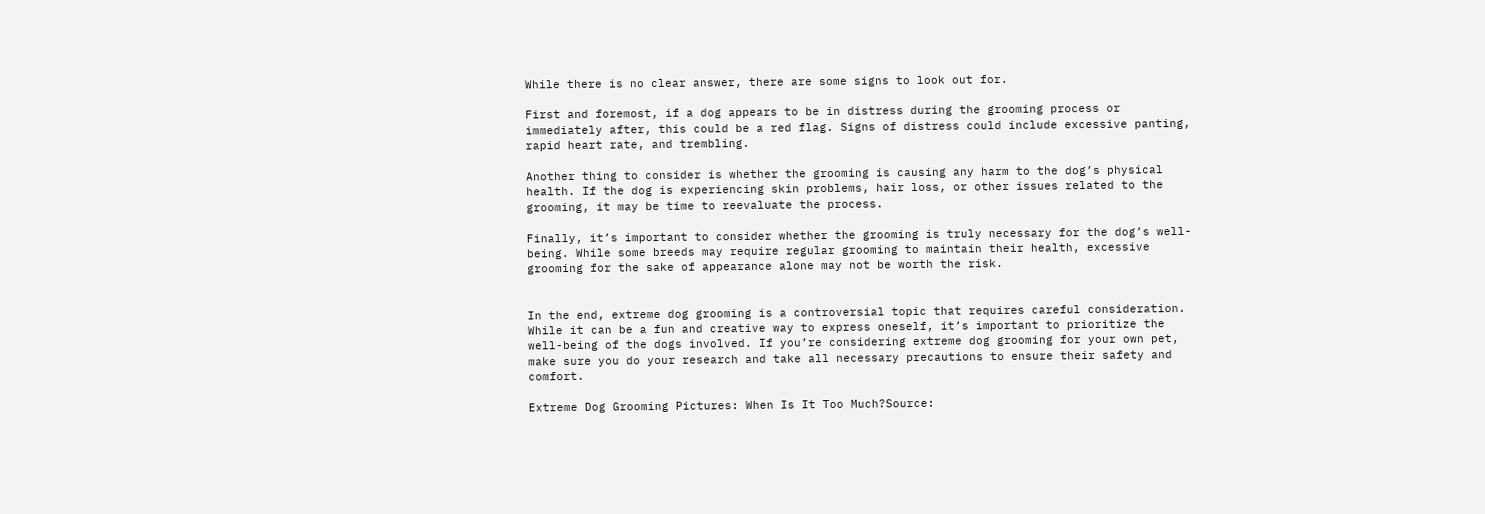While there is no clear answer, there are some signs to look out for.

First and foremost, if a dog appears to be in distress during the grooming process or immediately after, this could be a red flag. Signs of distress could include excessive panting, rapid heart rate, and trembling.

Another thing to consider is whether the grooming is causing any harm to the dog’s physical health. If the dog is experiencing skin problems, hair loss, or other issues related to the grooming, it may be time to reevaluate the process.

Finally, it’s important to consider whether the grooming is truly necessary for the dog’s well-being. While some breeds may require regular grooming to maintain their health, excessive grooming for the sake of appearance alone may not be worth the risk.


In the end, extreme dog grooming is a controversial topic that requires careful consideration. While it can be a fun and creative way to express oneself, it’s important to prioritize the well-being of the dogs involved. If you’re considering extreme dog grooming for your own pet, make sure you do your research and take all necessary precautions to ensure their safety and comfort.

Extreme Dog Grooming Pictures: When Is It Too Much?Source: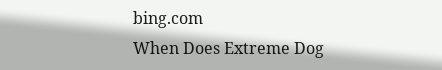bing.com
When Does Extreme Dog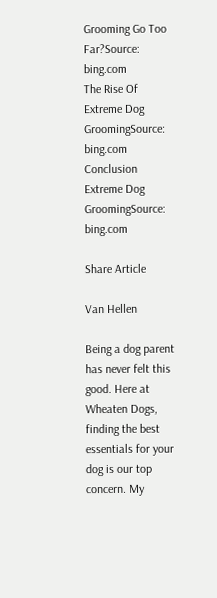Grooming Go Too Far?Source: bing.com
The Rise Of Extreme Dog GroomingSource: bing.com
Conclusion Extreme Dog GroomingSource: bing.com

Share Article

Van Hellen

Being a dog parent has never felt this good. Here at Wheaten Dogs, finding the best essentials for your dog is our top concern. My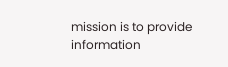mission is to provide information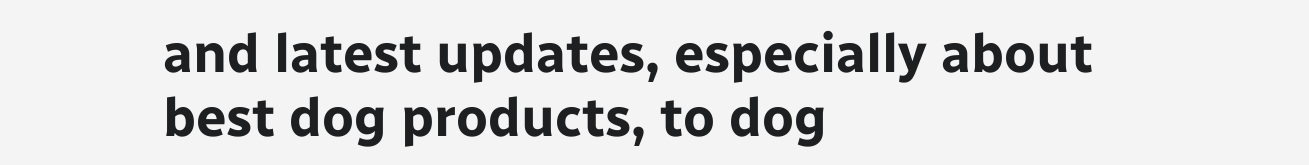and latest updates, especially about best dog products, to dog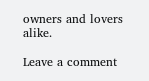owners and lovers alike.

Leave a comment